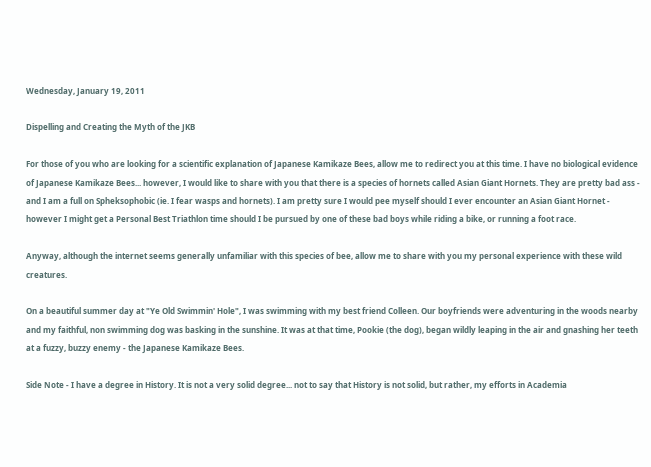Wednesday, January 19, 2011

Dispelling and Creating the Myth of the JKB

For those of you who are looking for a scientific explanation of Japanese Kamikaze Bees, allow me to redirect you at this time. I have no biological evidence of Japanese Kamikaze Bees... however, I would like to share with you that there is a species of hornets called Asian Giant Hornets. They are pretty bad ass - and I am a full on Spheksophobic (ie. I fear wasps and hornets). I am pretty sure I would pee myself should I ever encounter an Asian Giant Hornet - however I might get a Personal Best Triathlon time should I be pursued by one of these bad boys while riding a bike, or running a foot race.

Anyway, although the internet seems generally unfamiliar with this species of bee, allow me to share with you my personal experience with these wild creatures.

On a beautiful summer day at "Ye Old Swimmin' Hole", I was swimming with my best friend Colleen. Our boyfriends were adventuring in the woods nearby and my faithful, non swimming dog was basking in the sunshine. It was at that time, Pookie (the dog), began wildly leaping in the air and gnashing her teeth at a fuzzy, buzzy enemy - the Japanese Kamikaze Bees.

Side Note - I have a degree in History. It is not a very solid degree... not to say that History is not solid, but rather, my efforts in Academia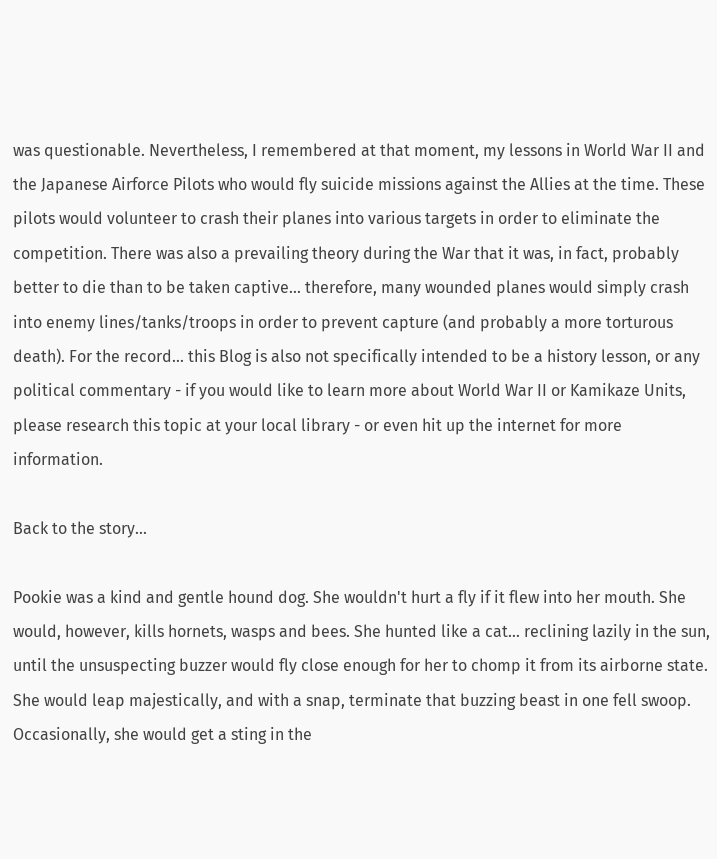was questionable. Nevertheless, I remembered at that moment, my lessons in World War II and the Japanese Airforce Pilots who would fly suicide missions against the Allies at the time. These pilots would volunteer to crash their planes into various targets in order to eliminate the competition. There was also a prevailing theory during the War that it was, in fact, probably better to die than to be taken captive... therefore, many wounded planes would simply crash into enemy lines/tanks/troops in order to prevent capture (and probably a more torturous death). For the record... this Blog is also not specifically intended to be a history lesson, or any political commentary - if you would like to learn more about World War II or Kamikaze Units, please research this topic at your local library - or even hit up the internet for more information.

Back to the story...

Pookie was a kind and gentle hound dog. She wouldn't hurt a fly if it flew into her mouth. She would, however, kills hornets, wasps and bees. She hunted like a cat... reclining lazily in the sun, until the unsuspecting buzzer would fly close enough for her to chomp it from its airborne state. She would leap majestically, and with a snap, terminate that buzzing beast in one fell swoop. Occasionally, she would get a sting in the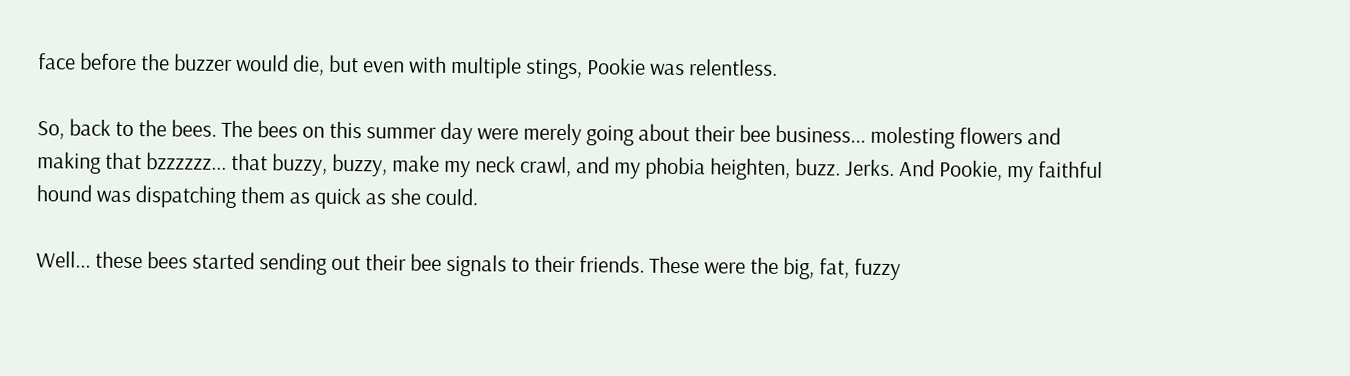face before the buzzer would die, but even with multiple stings, Pookie was relentless.

So, back to the bees. The bees on this summer day were merely going about their bee business... molesting flowers and making that bzzzzzz... that buzzy, buzzy, make my neck crawl, and my phobia heighten, buzz. Jerks. And Pookie, my faithful hound was dispatching them as quick as she could.

Well... these bees started sending out their bee signals to their friends. These were the big, fat, fuzzy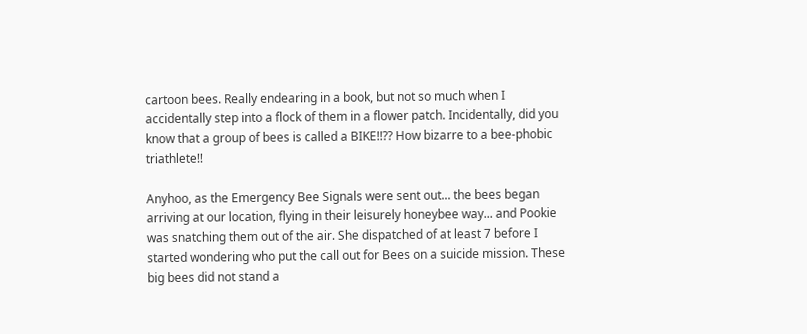cartoon bees. Really endearing in a book, but not so much when I accidentally step into a flock of them in a flower patch. Incidentally, did you know that a group of bees is called a BIKE!!?? How bizarre to a bee-phobic triathlete!!

Anyhoo, as the Emergency Bee Signals were sent out... the bees began arriving at our location, flying in their leisurely honeybee way... and Pookie was snatching them out of the air. She dispatched of at least 7 before I started wondering who put the call out for Bees on a suicide mission. These big bees did not stand a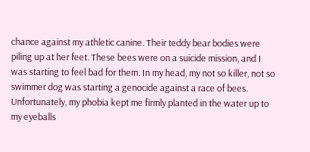chance against my athletic canine. Their teddy bear bodies were piling up at her feet. These bees were on a suicide mission, and I was starting to feel bad for them. In my head, my not so killer, not so swimmer dog was starting a genocide against a race of bees. Unfortunately, my phobia kept me firmly planted in the water up to my eyeballs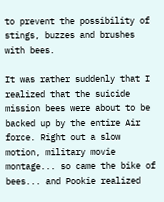to prevent the possibility of stings, buzzes and brushes with bees.

It was rather suddenly that I realized that the suicide mission bees were about to be backed up by the entire Air force. Right out a slow motion, military movie montage... so came the bike of bees... and Pookie realized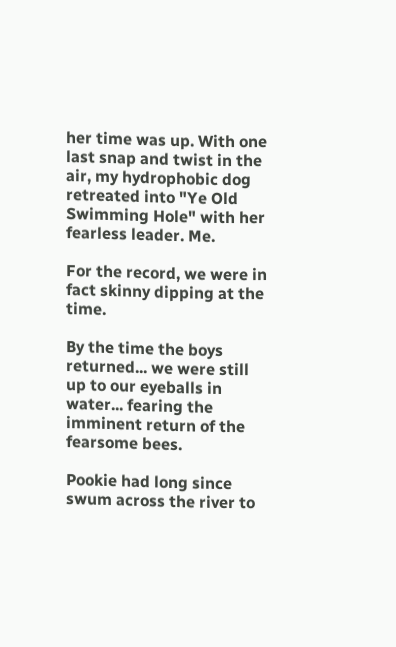her time was up. With one last snap and twist in the air, my hydrophobic dog retreated into "Ye Old Swimming Hole" with her fearless leader. Me.

For the record, we were in fact skinny dipping at the time.

By the time the boys returned... we were still up to our eyeballs in water... fearing the imminent return of the fearsome bees.

Pookie had long since swum across the river to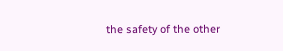the safety of the other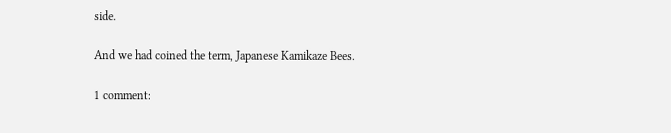side.

And we had coined the term, Japanese Kamikaze Bees.

1 comment: